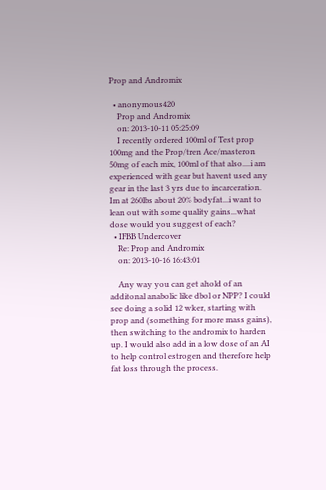Prop and Andromix

  • anonymous420
    Prop and Andromix
    on: 2013-10-11 05:25:09
    I recently ordered 100ml of Test prop 100mg and the Prop/tren Ace/masteron 50mg of each mix, 100ml of that also....i am experienced with gear but havent used any gear in the last 3 yrs due to incarceration. Im at 260lbs about 20% bodyfat...i want to lean out with some quality gains...what dose would you suggest of each?
  • IFBB Undercover
    Re: Prop and Andromix
    on: 2013-10-16 16:43:01

    Any way you can get ahold of an additonal anabolic like dbol or NPP? I could see doing a solid 12 wker, starting with prop and (something for more mass gains), then switching to the andromix to harden up. I would also add in a low dose of an AI to help control estrogen and therefore help fat loss through the process.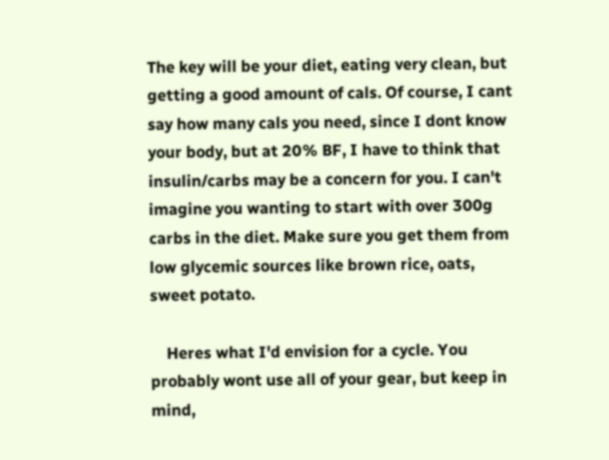The key will be your diet, eating very clean, but getting a good amount of cals. Of course, I cant say how many cals you need, since I dont know your body, but at 20% BF, I have to think that insulin/carbs may be a concern for you. I can't imagine you wanting to start with over 300g carbs in the diet. Make sure you get them from low glycemic sources like brown rice, oats, sweet potato.

    Heres what I'd envision for a cycle. You probably wont use all of your gear, but keep in mind,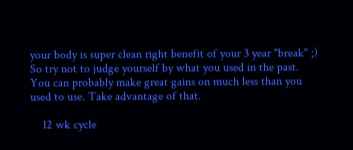your body is super clean right benefit of your 3 year "break" ;) So try not to judge yourself by what you used in the past. You can probably make great gains on much less than you used to use. Take advantage of that.

    12 wk cycle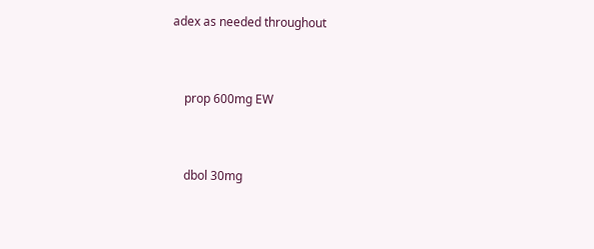adex as needed throughout


    prop 600mg EW


    dbol 30mg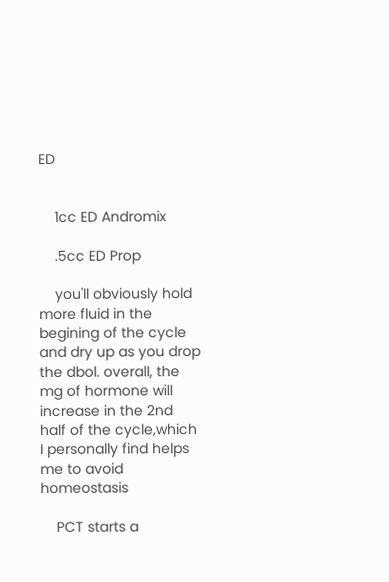ED


    1cc ED Andromix

    .5cc ED Prop

    you'll obviously hold more fluid in the begining of the cycle and dry up as you drop the dbol. overall, the mg of hormone will increase in the 2nd half of the cycle,which I personally find helps me to avoid homeostasis

    PCT starts a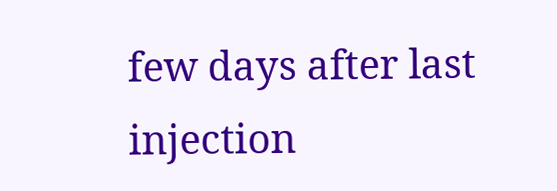few days after last injection